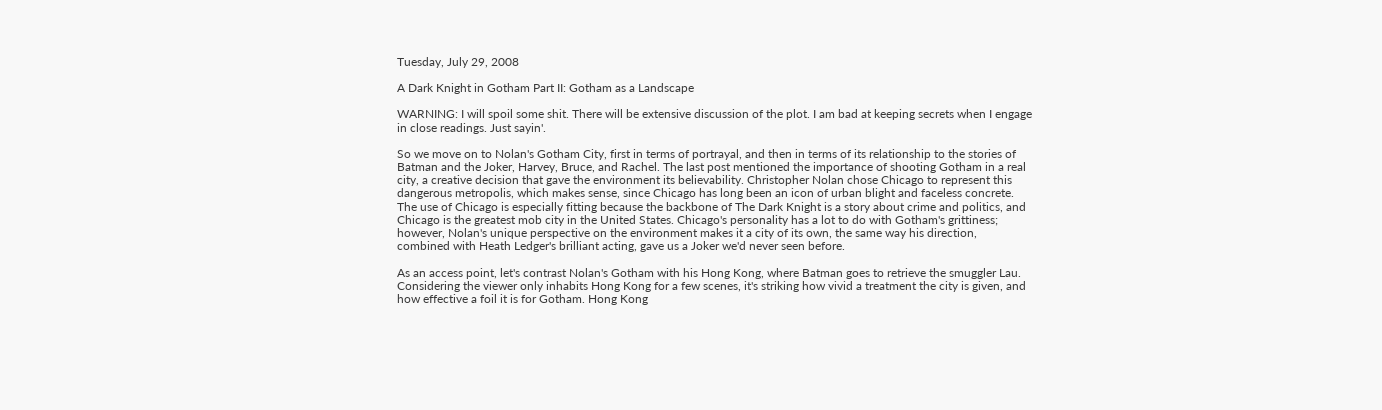Tuesday, July 29, 2008

A Dark Knight in Gotham Part II: Gotham as a Landscape

WARNING: I will spoil some shit. There will be extensive discussion of the plot. I am bad at keeping secrets when I engage in close readings. Just sayin'.

So we move on to Nolan's Gotham City, first in terms of portrayal, and then in terms of its relationship to the stories of Batman and the Joker, Harvey, Bruce, and Rachel. The last post mentioned the importance of shooting Gotham in a real city, a creative decision that gave the environment its believability. Christopher Nolan chose Chicago to represent this dangerous metropolis, which makes sense, since Chicago has long been an icon of urban blight and faceless concrete. The use of Chicago is especially fitting because the backbone of The Dark Knight is a story about crime and politics, and Chicago is the greatest mob city in the United States. Chicago's personality has a lot to do with Gotham's grittiness; however, Nolan's unique perspective on the environment makes it a city of its own, the same way his direction, combined with Heath Ledger's brilliant acting, gave us a Joker we'd never seen before.

As an access point, let's contrast Nolan's Gotham with his Hong Kong, where Batman goes to retrieve the smuggler Lau. Considering the viewer only inhabits Hong Kong for a few scenes, it's striking how vivid a treatment the city is given, and how effective a foil it is for Gotham. Hong Kong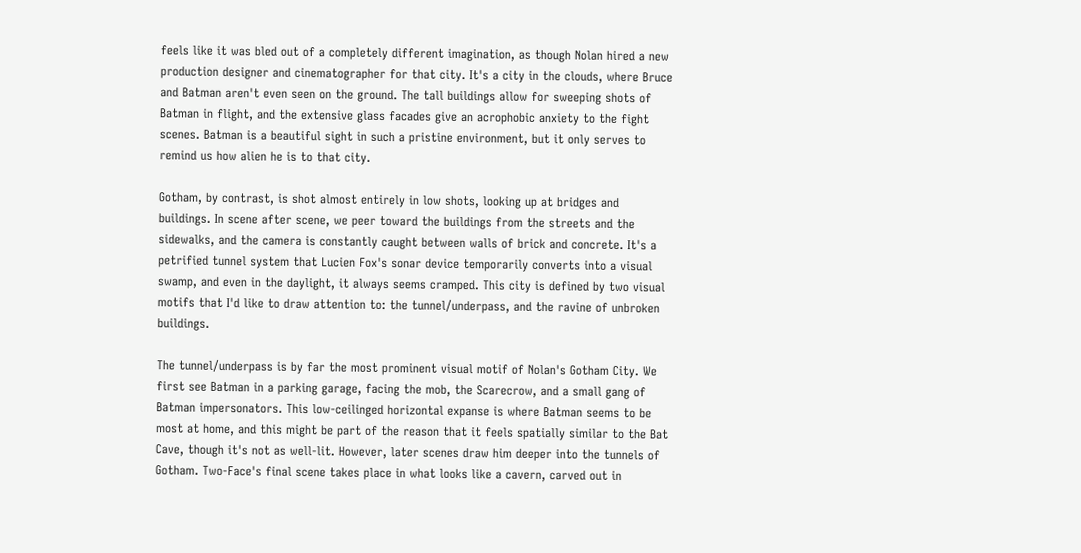feels like it was bled out of a completely different imagination, as though Nolan hired a new production designer and cinematographer for that city. It's a city in the clouds, where Bruce and Batman aren't even seen on the ground. The tall buildings allow for sweeping shots of Batman in flight, and the extensive glass facades give an acrophobic anxiety to the fight scenes. Batman is a beautiful sight in such a pristine environment, but it only serves to remind us how alien he is to that city.

Gotham, by contrast, is shot almost entirely in low shots, looking up at bridges and buildings. In scene after scene, we peer toward the buildings from the streets and the sidewalks, and the camera is constantly caught between walls of brick and concrete. It's a petrified tunnel system that Lucien Fox's sonar device temporarily converts into a visual swamp, and even in the daylight, it always seems cramped. This city is defined by two visual motifs that I'd like to draw attention to: the tunnel/underpass, and the ravine of unbroken buildings.

The tunnel/underpass is by far the most prominent visual motif of Nolan's Gotham City. We first see Batman in a parking garage, facing the mob, the Scarecrow, and a small gang of Batman impersonators. This low-ceilinged horizontal expanse is where Batman seems to be most at home, and this might be part of the reason that it feels spatially similar to the Bat Cave, though it's not as well-lit. However, later scenes draw him deeper into the tunnels of Gotham. Two-Face's final scene takes place in what looks like a cavern, carved out in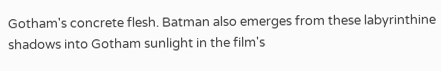Gotham's concrete flesh. Batman also emerges from these labyrinthine shadows into Gotham sunlight in the film's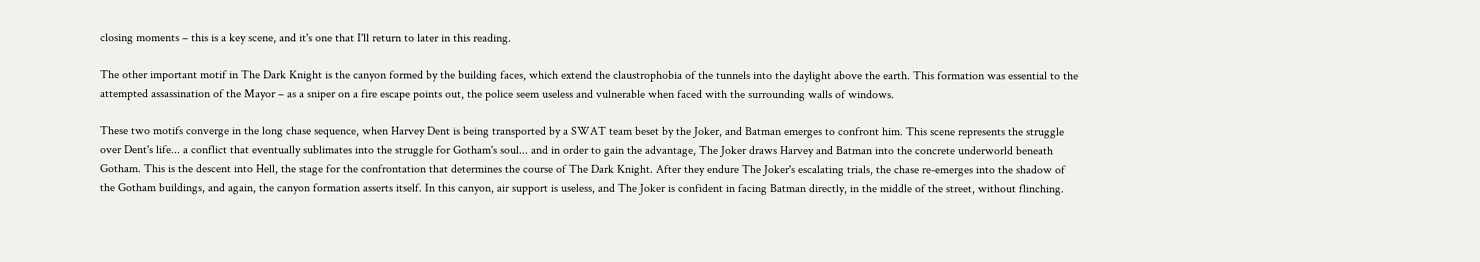closing moments – this is a key scene, and it's one that I'll return to later in this reading.

The other important motif in The Dark Knight is the canyon formed by the building faces, which extend the claustrophobia of the tunnels into the daylight above the earth. This formation was essential to the attempted assassination of the Mayor – as a sniper on a fire escape points out, the police seem useless and vulnerable when faced with the surrounding walls of windows.

These two motifs converge in the long chase sequence, when Harvey Dent is being transported by a SWAT team beset by the Joker, and Batman emerges to confront him. This scene represents the struggle over Dent's life... a conflict that eventually sublimates into the struggle for Gotham's soul... and in order to gain the advantage, The Joker draws Harvey and Batman into the concrete underworld beneath Gotham. This is the descent into Hell, the stage for the confrontation that determines the course of The Dark Knight. After they endure The Joker's escalating trials, the chase re-emerges into the shadow of the Gotham buildings, and again, the canyon formation asserts itself. In this canyon, air support is useless, and The Joker is confident in facing Batman directly, in the middle of the street, without flinching.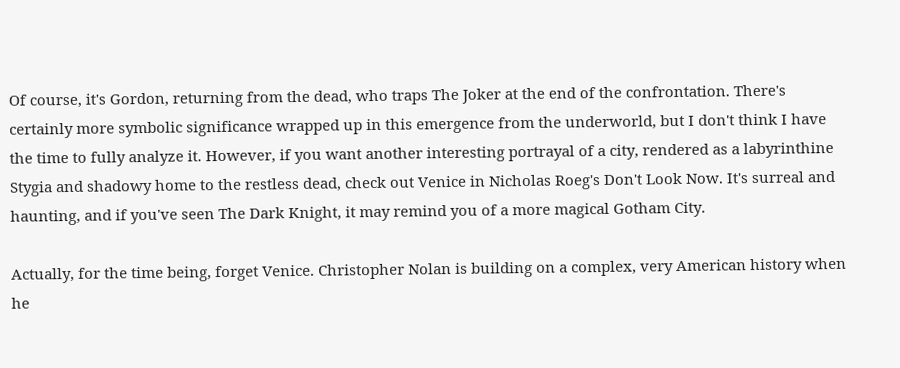Of course, it's Gordon, returning from the dead, who traps The Joker at the end of the confrontation. There's certainly more symbolic significance wrapped up in this emergence from the underworld, but I don't think I have the time to fully analyze it. However, if you want another interesting portrayal of a city, rendered as a labyrinthine Stygia and shadowy home to the restless dead, check out Venice in Nicholas Roeg's Don't Look Now. It's surreal and haunting, and if you've seen The Dark Knight, it may remind you of a more magical Gotham City.

Actually, for the time being, forget Venice. Christopher Nolan is building on a complex, very American history when he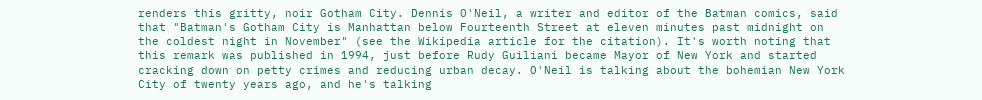renders this gritty, noir Gotham City. Dennis O'Neil, a writer and editor of the Batman comics, said that "Batman's Gotham City is Manhattan below Fourteenth Street at eleven minutes past midnight on the coldest night in November" (see the Wikipedia article for the citation). It's worth noting that this remark was published in 1994, just before Rudy Guiliani became Mayor of New York and started cracking down on petty crimes and reducing urban decay. O'Neil is talking about the bohemian New York City of twenty years ago, and he's talking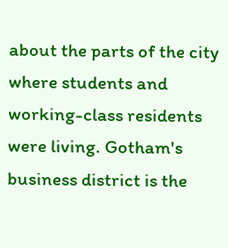about the parts of the city where students and working-class residents were living. Gotham's business district is the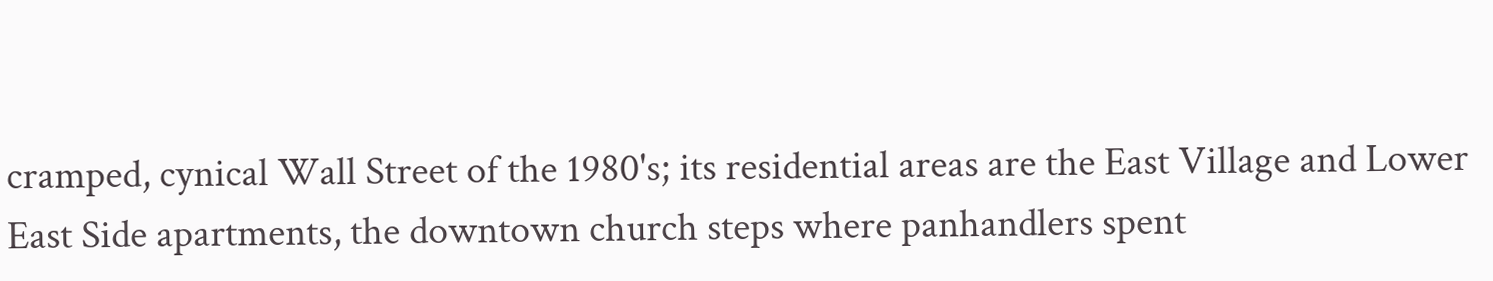cramped, cynical Wall Street of the 1980's; its residential areas are the East Village and Lower East Side apartments, the downtown church steps where panhandlers spent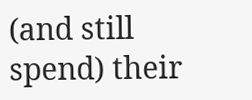(and still spend) their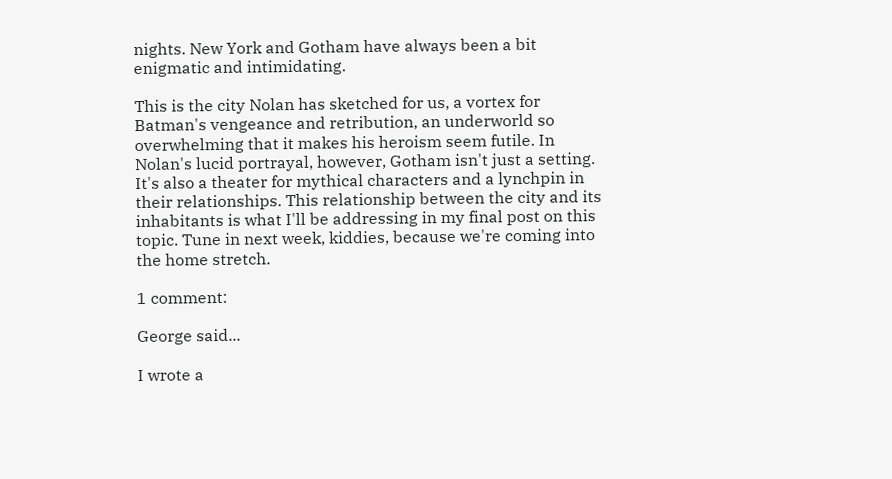nights. New York and Gotham have always been a bit enigmatic and intimidating.

This is the city Nolan has sketched for us, a vortex for Batman's vengeance and retribution, an underworld so overwhelming that it makes his heroism seem futile. In Nolan's lucid portrayal, however, Gotham isn't just a setting. It's also a theater for mythical characters and a lynchpin in their relationships. This relationship between the city and its inhabitants is what I'll be addressing in my final post on this topic. Tune in next week, kiddies, because we're coming into the home stretch.

1 comment:

George said...

I wrote a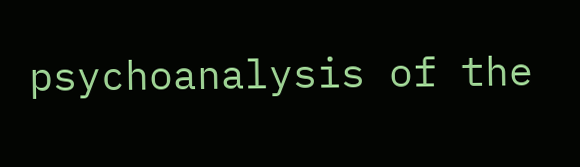psychoanalysis of the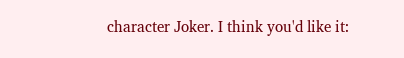character Joker. I think you'd like it: